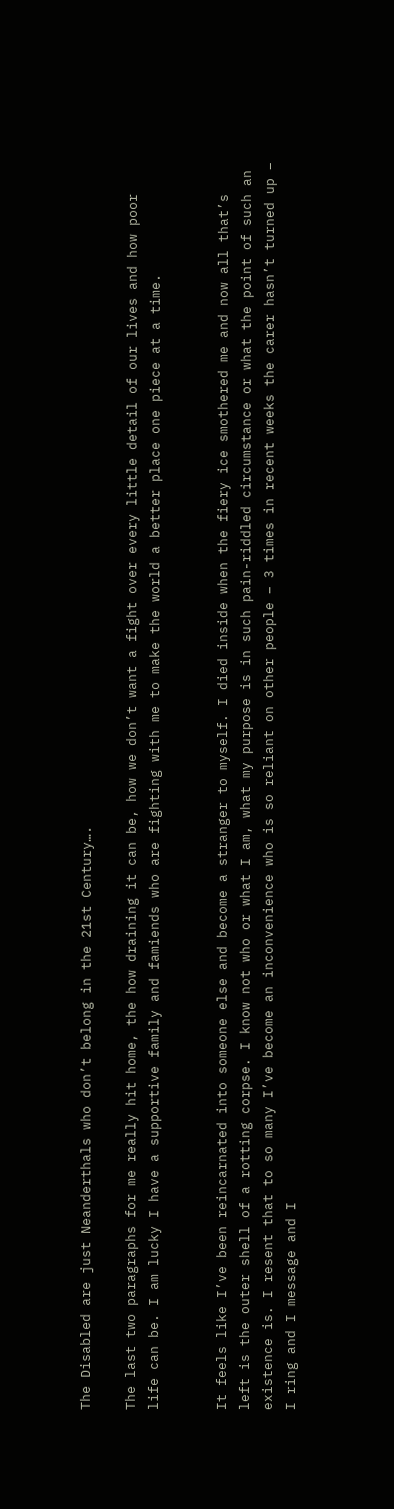The Disabled are just Neanderthals who don’t belong in the 21st Century….

The last two paragraphs for me really hit home, the how draining it can be, how we don’t want a fight over every little detail of our lives and how poor life can be. I am lucky I have a supportive family and famiends who are fighting with me to make the world a better place one piece at a time.


It feels like I’ve been reincarnated into someone else and become a stranger to myself. I died inside when the fiery ice smothered me and now all that’s left is the outer shell of a rotting corpse. I know not who or what I am, what my purpose is in such pain-riddled circumstance or what the point of such an existence is. I resent that to so many I’ve become an inconvenience who is so reliant on other people – 3 times in recent weeks the carer hasn’t turned up – I ring and I message and I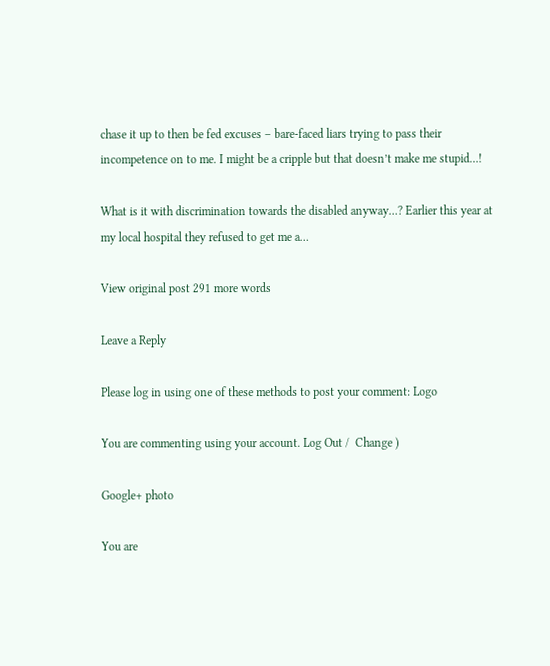chase it up to then be fed excuses – bare-faced liars trying to pass their incompetence on to me. I might be a cripple but that doesn’t make me stupid…!

What is it with discrimination towards the disabled anyway…? Earlier this year at my local hospital they refused to get me a…

View original post 291 more words

Leave a Reply

Please log in using one of these methods to post your comment: Logo

You are commenting using your account. Log Out /  Change )

Google+ photo

You are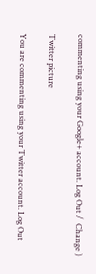commenting using your Google+ account. Log Out /  Change )

Twitter picture

You are commenting using your Twitter account. Log Out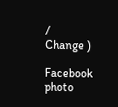/  Change )

Facebook photo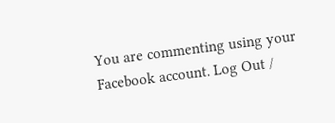You are commenting using your Facebook account. Log Out /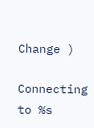Change )

Connecting to %s